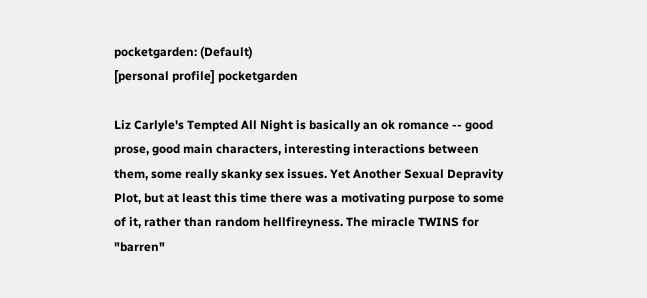pocketgarden: (Default)
[personal profile] pocketgarden

Liz Carlyle's Tempted All Night is basically an ok romance -- good prose, good main characters, interesting interactions between them, some really skanky sex issues. Yet Another Sexual Depravity Plot, but at least this time there was a motivating purpose to some of it, rather than random hellfireyness. The miracle TWINS for "barren"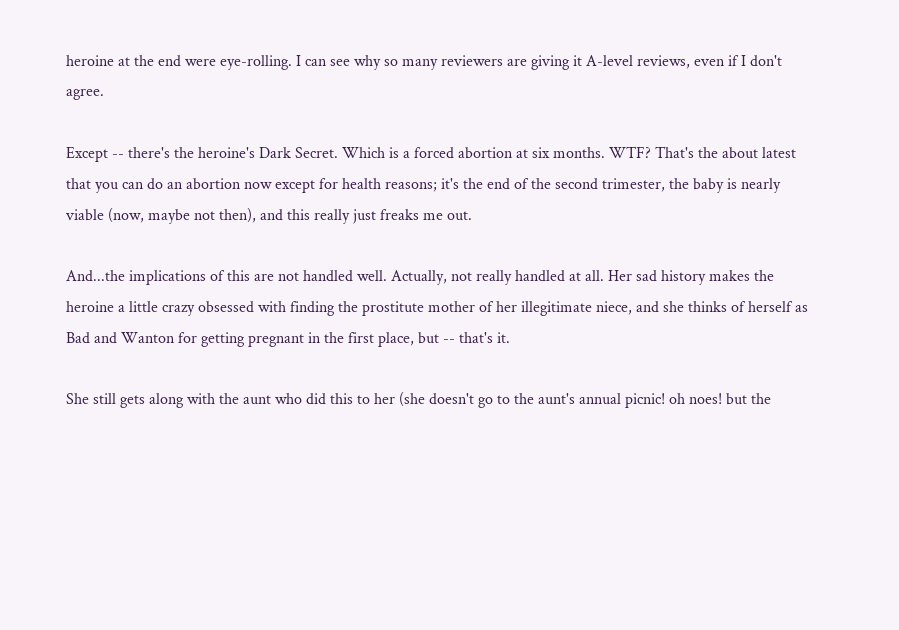heroine at the end were eye-rolling. I can see why so many reviewers are giving it A-level reviews, even if I don't agree.

Except -- there's the heroine's Dark Secret. Which is a forced abortion at six months. WTF? That's the about latest that you can do an abortion now except for health reasons; it's the end of the second trimester, the baby is nearly viable (now, maybe not then), and this really just freaks me out.

And...the implications of this are not handled well. Actually, not really handled at all. Her sad history makes the heroine a little crazy obsessed with finding the prostitute mother of her illegitimate niece, and she thinks of herself as Bad and Wanton for getting pregnant in the first place, but -- that's it.

She still gets along with the aunt who did this to her (she doesn't go to the aunt's annual picnic! oh noes! but the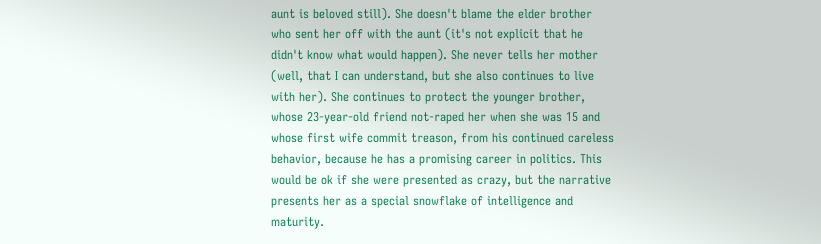aunt is beloved still). She doesn't blame the elder brother who sent her off with the aunt (it's not explicit that he didn't know what would happen). She never tells her mother (well, that I can understand, but she also continues to live with her). She continues to protect the younger brother, whose 23-year-old friend not-raped her when she was 15 and whose first wife commit treason, from his continued careless behavior, because he has a promising career in politics. This would be ok if she were presented as crazy, but the narrative presents her as a special snowflake of intelligence and maturity.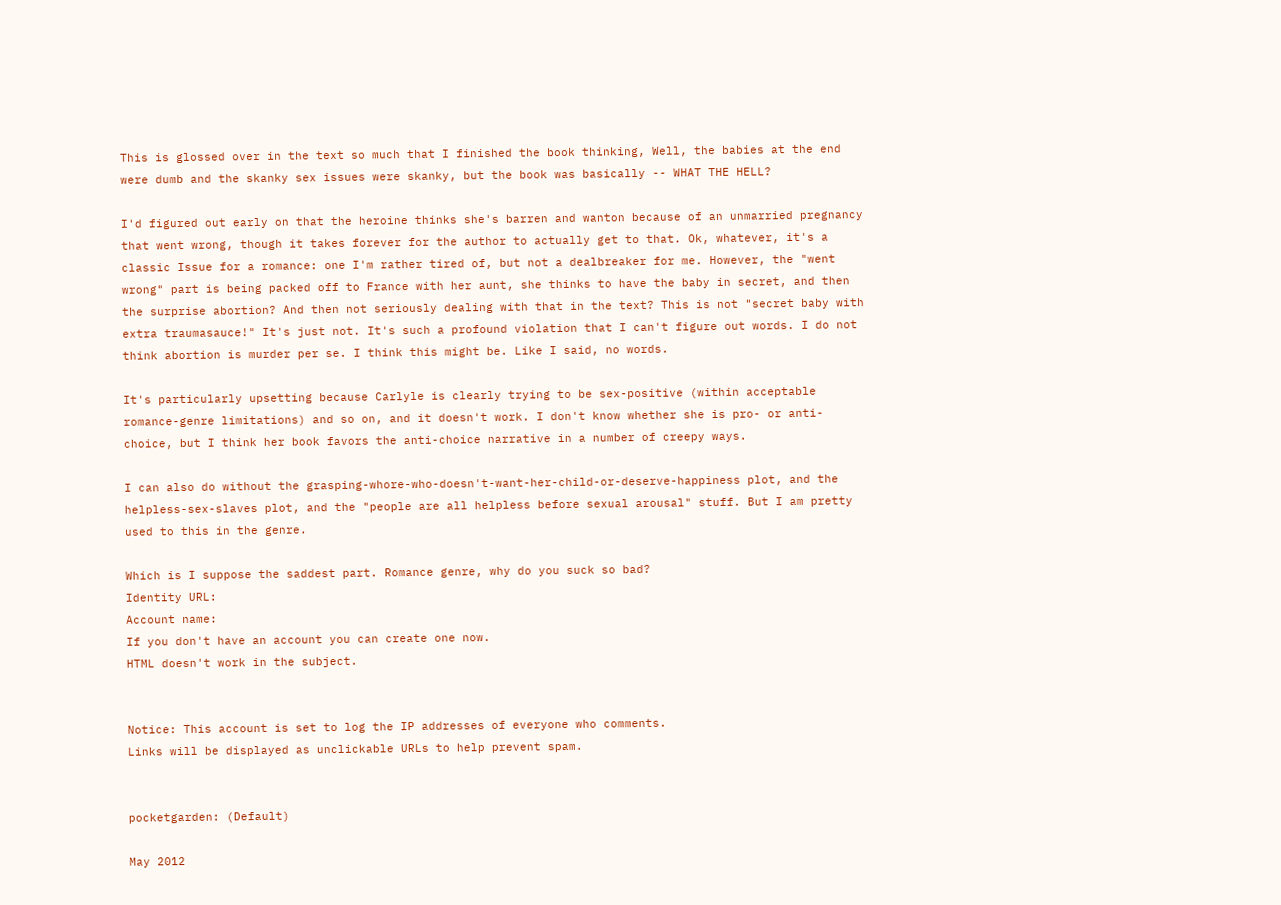This is glossed over in the text so much that I finished the book thinking, Well, the babies at the end were dumb and the skanky sex issues were skanky, but the book was basically -- WHAT THE HELL?

I'd figured out early on that the heroine thinks she's barren and wanton because of an unmarried pregnancy that went wrong, though it takes forever for the author to actually get to that. Ok, whatever, it's a classic Issue for a romance: one I'm rather tired of, but not a dealbreaker for me. However, the "went wrong" part is being packed off to France with her aunt, she thinks to have the baby in secret, and then the surprise abortion? And then not seriously dealing with that in the text? This is not "secret baby with extra traumasauce!" It's just not. It's such a profound violation that I can't figure out words. I do not think abortion is murder per se. I think this might be. Like I said, no words.

It's particularly upsetting because Carlyle is clearly trying to be sex-positive (within acceptable romance-genre limitations) and so on, and it doesn't work. I don't know whether she is pro- or anti-choice, but I think her book favors the anti-choice narrative in a number of creepy ways.

I can also do without the grasping-whore-who-doesn't-want-her-child-or-deserve-happiness plot, and the helpless-sex-slaves plot, and the "people are all helpless before sexual arousal" stuff. But I am pretty used to this in the genre.

Which is I suppose the saddest part. Romance genre, why do you suck so bad?
Identity URL:
Account name:
If you don't have an account you can create one now.
HTML doesn't work in the subject.


Notice: This account is set to log the IP addresses of everyone who comments.
Links will be displayed as unclickable URLs to help prevent spam.


pocketgarden: (Default)

May 2012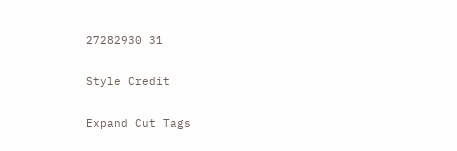27282930 31

Style Credit

Expand Cut Tags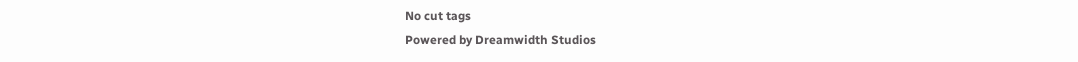No cut tags
Powered by Dreamwidth Studios